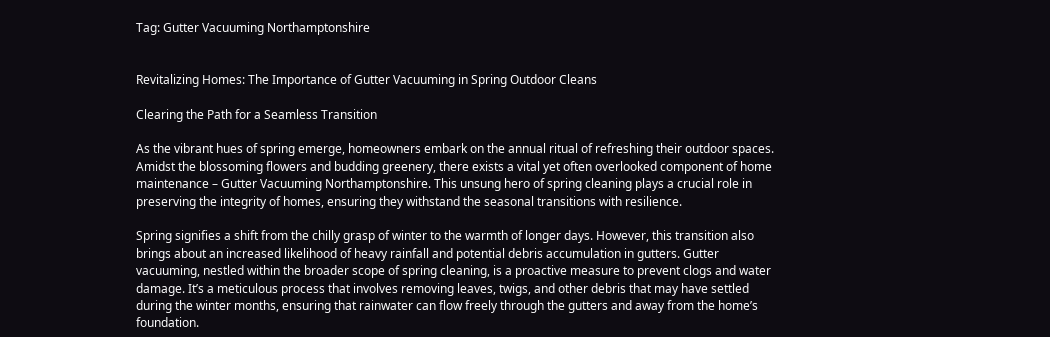Tag: Gutter Vacuuming Northamptonshire


Revitalizing Homes: The Importance of Gutter Vacuuming in Spring Outdoor Cleans

Clearing the Path for a Seamless Transition

As the vibrant hues of spring emerge, homeowners embark on the annual ritual of refreshing their outdoor spaces. Amidst the blossoming flowers and budding greenery, there exists a vital yet often overlooked component of home maintenance – Gutter Vacuuming Northamptonshire. This unsung hero of spring cleaning plays a crucial role in preserving the integrity of homes, ensuring they withstand the seasonal transitions with resilience.

Spring signifies a shift from the chilly grasp of winter to the warmth of longer days. However, this transition also brings about an increased likelihood of heavy rainfall and potential debris accumulation in gutters. Gutter vacuuming, nestled within the broader scope of spring cleaning, is a proactive measure to prevent clogs and water damage. It’s a meticulous process that involves removing leaves, twigs, and other debris that may have settled during the winter months, ensuring that rainwater can flow freely through the gutters and away from the home’s foundation.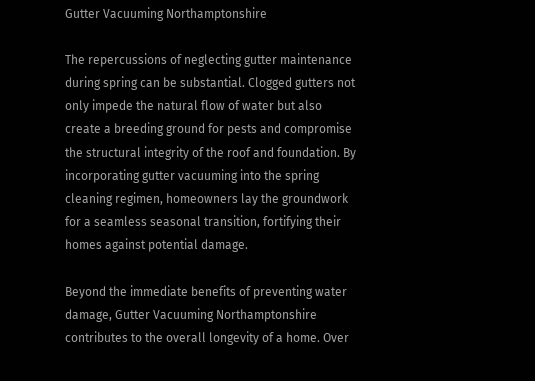Gutter Vacuuming Northamptonshire

The repercussions of neglecting gutter maintenance during spring can be substantial. Clogged gutters not only impede the natural flow of water but also create a breeding ground for pests and compromise the structural integrity of the roof and foundation. By incorporating gutter vacuuming into the spring cleaning regimen, homeowners lay the groundwork for a seamless seasonal transition, fortifying their homes against potential damage.

Beyond the immediate benefits of preventing water damage, Gutter Vacuuming Northamptonshire contributes to the overall longevity of a home. Over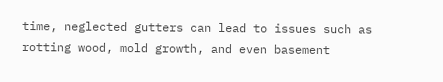time, neglected gutters can lead to issues such as rotting wood, mold growth, and even basement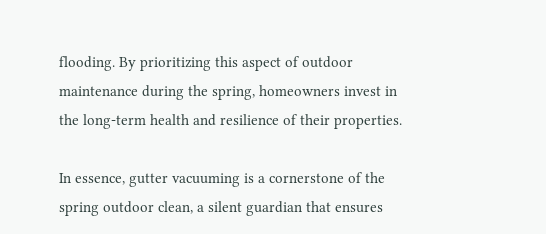flooding. By prioritizing this aspect of outdoor maintenance during the spring, homeowners invest in the long-term health and resilience of their properties.

In essence, gutter vacuuming is a cornerstone of the spring outdoor clean, a silent guardian that ensures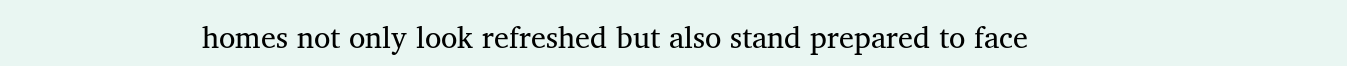homes not only look refreshed but also stand prepared to face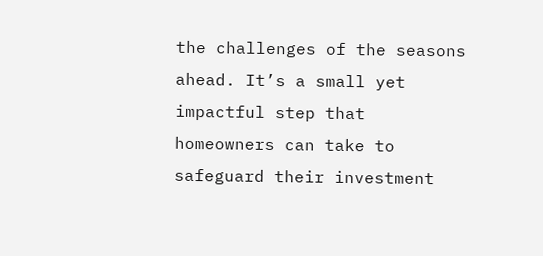the challenges of the seasons ahead. It’s a small yet impactful step that homeowners can take to safeguard their investment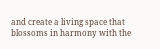and create a living space that blossoms in harmony with the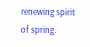renewing spirit of spring.